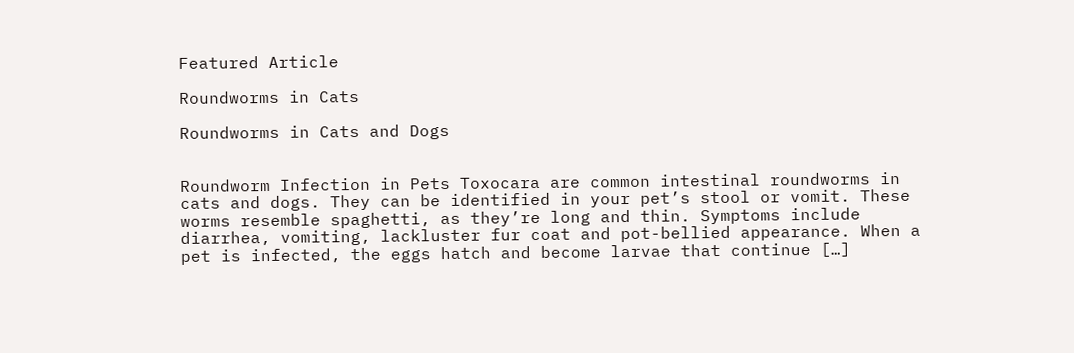Featured Article

Roundworms in Cats

Roundworms in Cats and Dogs


Roundworm Infection in Pets Toxocara are common intestinal roundworms in cats and dogs. They can be identified in your pet’s stool or vomit. These worms resemble spaghetti, as they’re long and thin. Symptoms include diarrhea, vomiting, lackluster fur coat and pot-bellied appearance. When a pet is infected, the eggs hatch and become larvae that continue […]